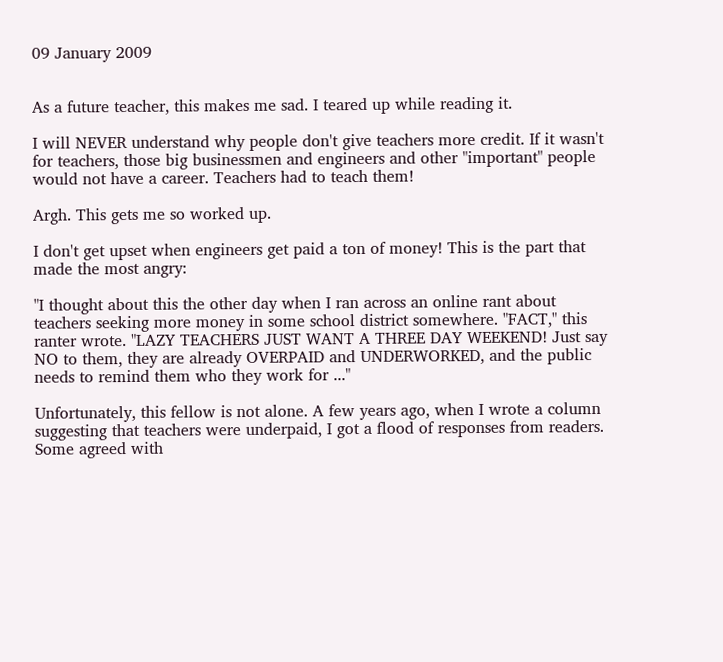09 January 2009


As a future teacher, this makes me sad. I teared up while reading it.

I will NEVER understand why people don't give teachers more credit. If it wasn't for teachers, those big businessmen and engineers and other "important" people would not have a career. Teachers had to teach them!

Argh. This gets me so worked up.

I don't get upset when engineers get paid a ton of money! This is the part that made the most angry:

"I thought about this the other day when I ran across an online rant about teachers seeking more money in some school district somewhere. "FACT," this ranter wrote. "LAZY TEACHERS JUST WANT A THREE DAY WEEKEND! Just say NO to them, they are already OVERPAID and UNDERWORKED, and the public needs to remind them who they work for ..."

Unfortunately, this fellow is not alone. A few years ago, when I wrote a column suggesting that teachers were underpaid, I got a flood of responses from readers. Some agreed with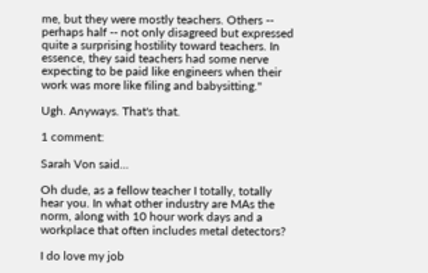me, but they were mostly teachers. Others -- perhaps half -- not only disagreed but expressed quite a surprising hostility toward teachers. In essence, they said teachers had some nerve expecting to be paid like engineers when their work was more like filing and babysitting."

Ugh. Anyways. That's that.

1 comment:

Sarah Von said...

Oh dude, as a fellow teacher I totally, totally hear you. In what other industry are MAs the norm, along with 10 hour work days and a workplace that often includes metal detectors?

I do love my job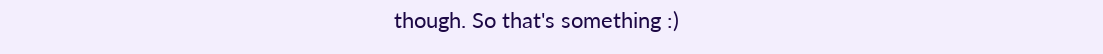though. So that's something :)